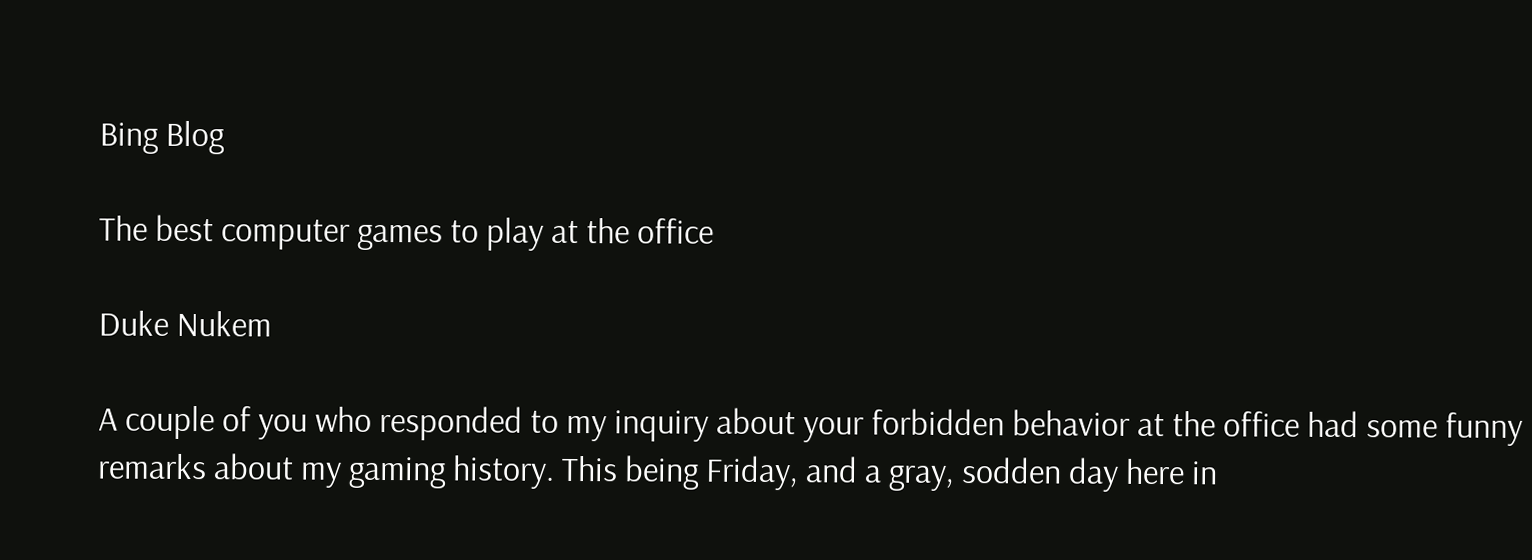Bing Blog

The best computer games to play at the office

Duke Nukem

A couple of you who responded to my inquiry about your forbidden behavior at the office had some funny remarks about my gaming history. This being Friday, and a gray, sodden day here in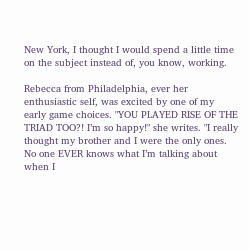New York, I thought I would spend a little time on the subject instead of, you know, working.

Rebecca from Philadelphia, ever her enthusiastic self, was excited by one of my early game choices. "YOU PLAYED RISE OF THE TRIAD TOO?! I’m so happy!" she writes. "I really thought my brother and I were the only ones. No one EVER knows what I’m talking about when I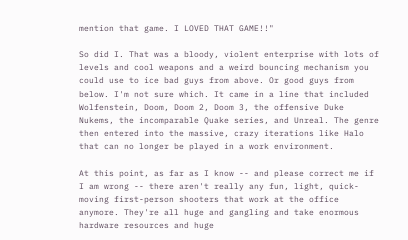mention that game. I LOVED THAT GAME!!"

So did I. That was a bloody, violent enterprise with lots of levels and cool weapons and a weird bouncing mechanism you could use to ice bad guys from above. Or good guys from below. I'm not sure which. It came in a line that included Wolfenstein, Doom, Doom 2, Doom 3, the offensive Duke Nukems, the incomparable Quake series, and Unreal. The genre then entered into the massive, crazy iterations like Halo that can no longer be played in a work environment.

At this point, as far as I know -- and please correct me if I am wrong -- there aren't really any fun, light, quick-moving first-person shooters that work at the office anymore. They're all huge and gangling and take enormous hardware resources and huge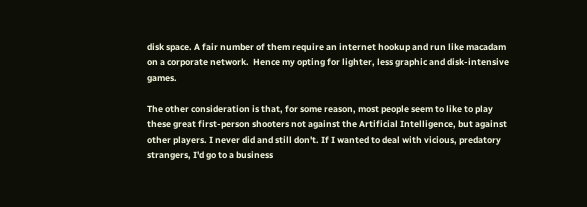disk space. A fair number of them require an internet hookup and run like macadam on a corporate network.  Hence my opting for lighter, less graphic and disk-intensive games.

The other consideration is that, for some reason, most people seem to like to play these great first-person shooters not against the Artificial Intelligence, but against other players. I never did and still don't. If I wanted to deal with vicious, predatory strangers, I'd go to a business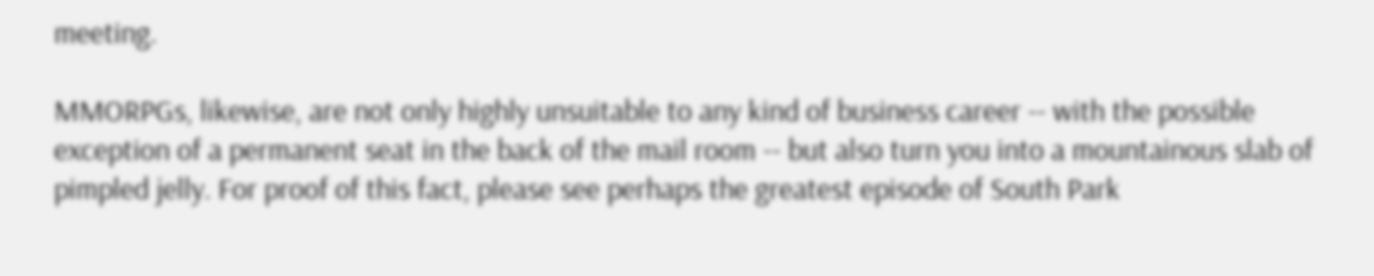meeting.

MMORPGs, likewise, are not only highly unsuitable to any kind of business career -- with the possible exception of a permanent seat in the back of the mail room -- but also turn you into a mountainous slab of pimpled jelly. For proof of this fact, please see perhaps the greatest episode of South Park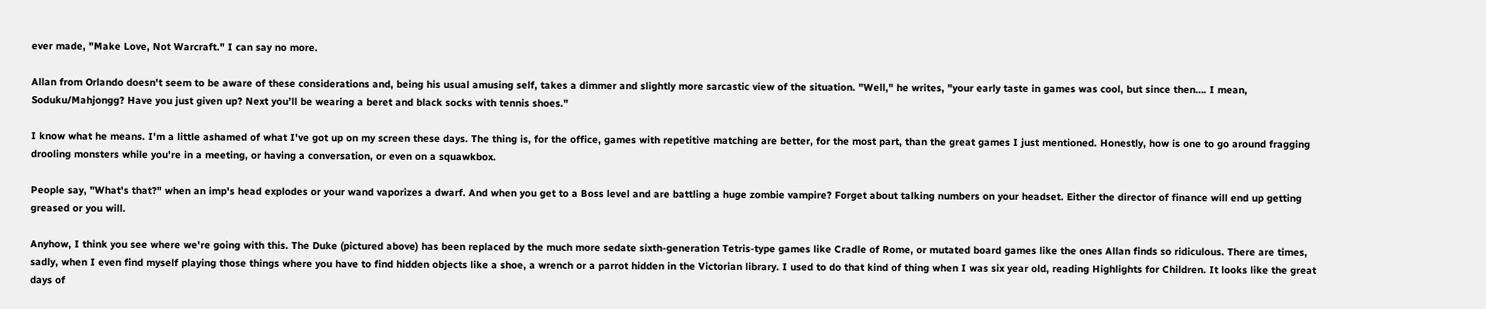ever made, "Make Love, Not Warcraft." I can say no more.

Allan from Orlando doesn't seem to be aware of these considerations and, being his usual amusing self, takes a dimmer and slightly more sarcastic view of the situation. "Well," he writes, "your early taste in games was cool, but since then…. I mean, Soduku/Mahjongg? Have you just given up? Next you’ll be wearing a beret and black socks with tennis shoes."

I know what he means. I'm a little ashamed of what I've got up on my screen these days. The thing is, for the office, games with repetitive matching are better, for the most part, than the great games I just mentioned. Honestly, how is one to go around fragging drooling monsters while you're in a meeting, or having a conversation, or even on a squawkbox.

People say, "What's that?" when an imp's head explodes or your wand vaporizes a dwarf. And when you get to a Boss level and are battling a huge zombie vampire? Forget about talking numbers on your headset. Either the director of finance will end up getting greased or you will.

Anyhow, I think you see where we're going with this. The Duke (pictured above) has been replaced by the much more sedate sixth-generation Tetris-type games like Cradle of Rome, or mutated board games like the ones Allan finds so ridiculous. There are times, sadly, when I even find myself playing those things where you have to find hidden objects like a shoe, a wrench or a parrot hidden in the Victorian library. I used to do that kind of thing when I was six year old, reading Highlights for Children. It looks like the great days of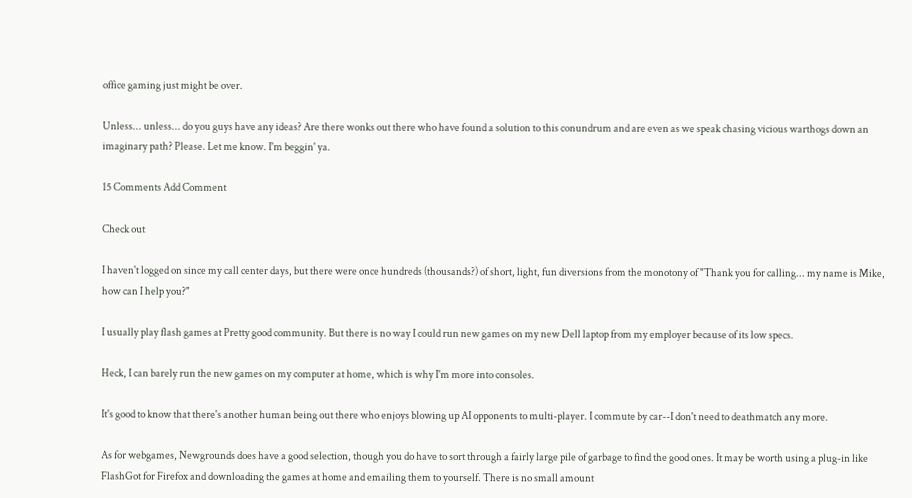office gaming just might be over.

Unless... unless... do you guys have any ideas? Are there wonks out there who have found a solution to this conundrum and are even as we speak chasing vicious warthogs down an imaginary path? Please. Let me know. I'm beggin' ya.

15 Comments Add Comment

Check out

I haven't logged on since my call center days, but there were once hundreds (thousands?) of short, light, fun diversions from the monotony of "Thank you for calling... my name is Mike, how can I help you?"

I usually play flash games at Pretty good community. But there is no way I could run new games on my new Dell laptop from my employer because of its low specs.

Heck, I can barely run the new games on my computer at home, which is why I'm more into consoles.

It's good to know that there's another human being out there who enjoys blowing up AI opponents to multi-player. I commute by car--I don't need to deathmatch any more.

As for webgames, Newgrounds does have a good selection, though you do have to sort through a fairly large pile of garbage to find the good ones. It may be worth using a plug-in like FlashGot for Firefox and downloading the games at home and emailing them to yourself. There is no small amount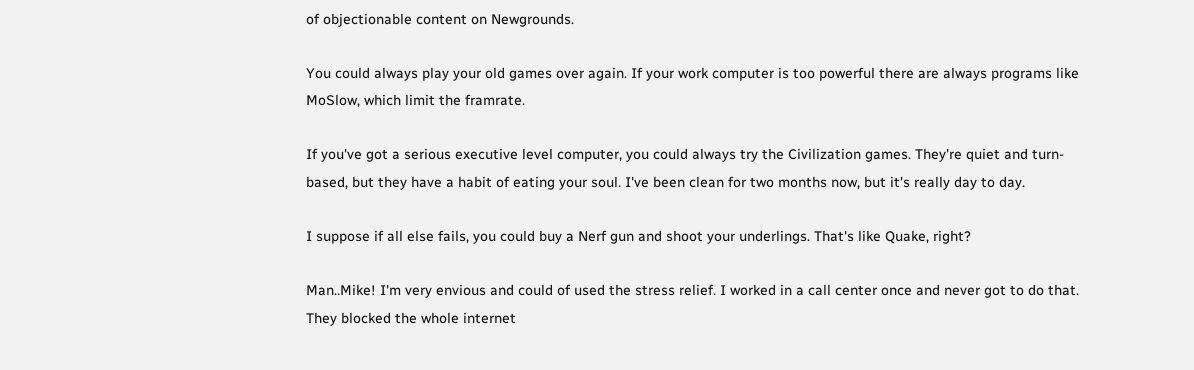of objectionable content on Newgrounds.

You could always play your old games over again. If your work computer is too powerful there are always programs like MoSlow, which limit the framrate.

If you've got a serious executive level computer, you could always try the Civilization games. They're quiet and turn-based, but they have a habit of eating your soul. I've been clean for two months now, but it's really day to day.

I suppose if all else fails, you could buy a Nerf gun and shoot your underlings. That's like Quake, right?

Man..Mike! I'm very envious and could of used the stress relief. I worked in a call center once and never got to do that. They blocked the whole internet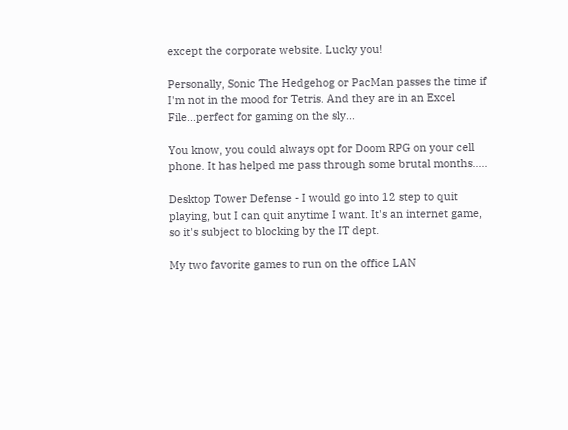except the corporate website. Lucky you!

Personally, Sonic The Hedgehog or PacMan passes the time if I'm not in the mood for Tetris. And they are in an Excel File...perfect for gaming on the sly...

You know, you could always opt for Doom RPG on your cell phone. It has helped me pass through some brutal months.....

Desktop Tower Defense - I would go into 12 step to quit playing, but I can quit anytime I want. It's an internet game, so it's subject to blocking by the IT dept.

My two favorite games to run on the office LAN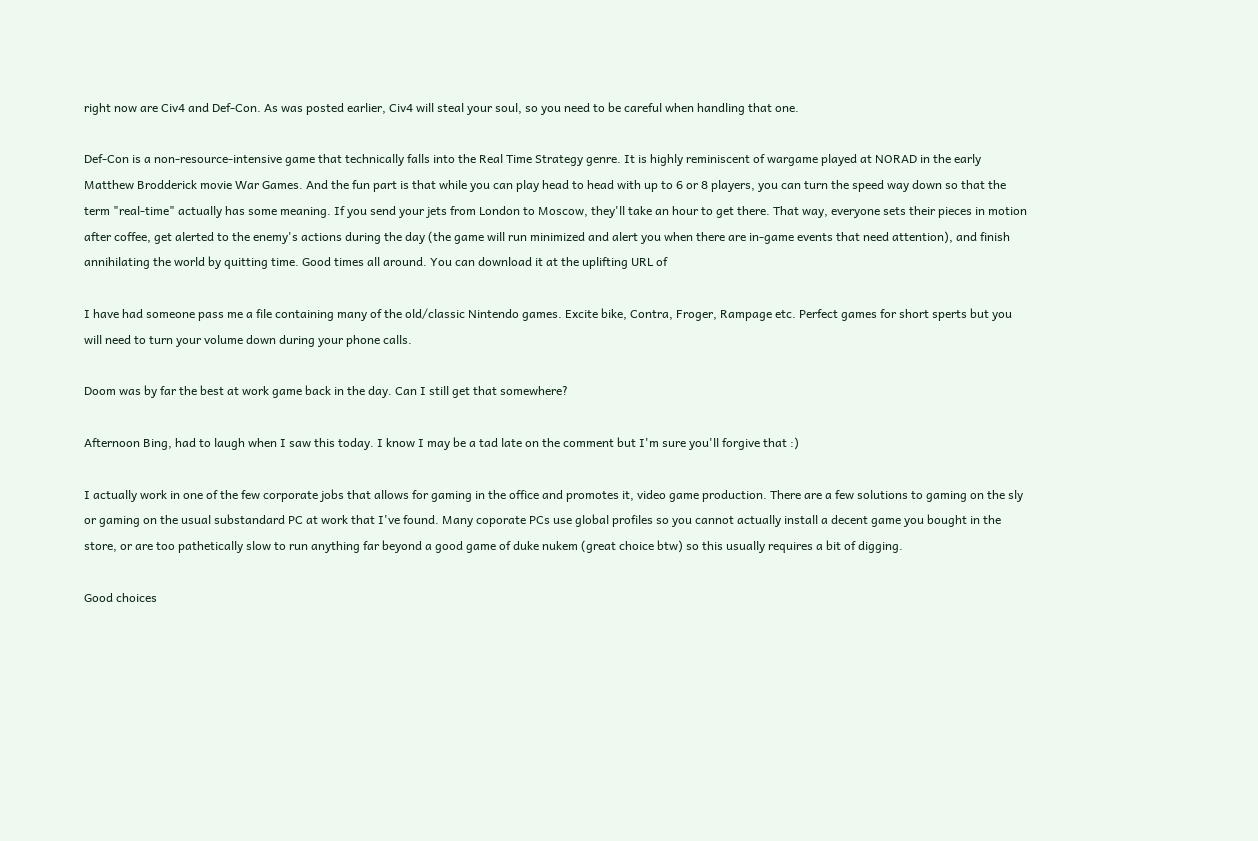right now are Civ4 and Def-Con. As was posted earlier, Civ4 will steal your soul, so you need to be careful when handling that one.

Def-Con is a non-resource-intensive game that technically falls into the Real Time Strategy genre. It is highly reminiscent of wargame played at NORAD in the early Matthew Brodderick movie War Games. And the fun part is that while you can play head to head with up to 6 or 8 players, you can turn the speed way down so that the term "real-time" actually has some meaning. If you send your jets from London to Moscow, they'll take an hour to get there. That way, everyone sets their pieces in motion after coffee, get alerted to the enemy's actions during the day (the game will run minimized and alert you when there are in-game events that need attention), and finish annihilating the world by quitting time. Good times all around. You can download it at the uplifting URL of

I have had someone pass me a file containing many of the old/classic Nintendo games. Excite bike, Contra, Froger, Rampage etc. Perfect games for short sperts but you will need to turn your volume down during your phone calls.

Doom was by far the best at work game back in the day. Can I still get that somewhere?

Afternoon Bing, had to laugh when I saw this today. I know I may be a tad late on the comment but I'm sure you'll forgive that :)

I actually work in one of the few corporate jobs that allows for gaming in the office and promotes it, video game production. There are a few solutions to gaming on the sly or gaming on the usual substandard PC at work that I've found. Many coporate PCs use global profiles so you cannot actually install a decent game you bought in the store, or are too pathetically slow to run anything far beyond a good game of duke nukem (great choice btw) so this usually requires a bit of digging.

Good choices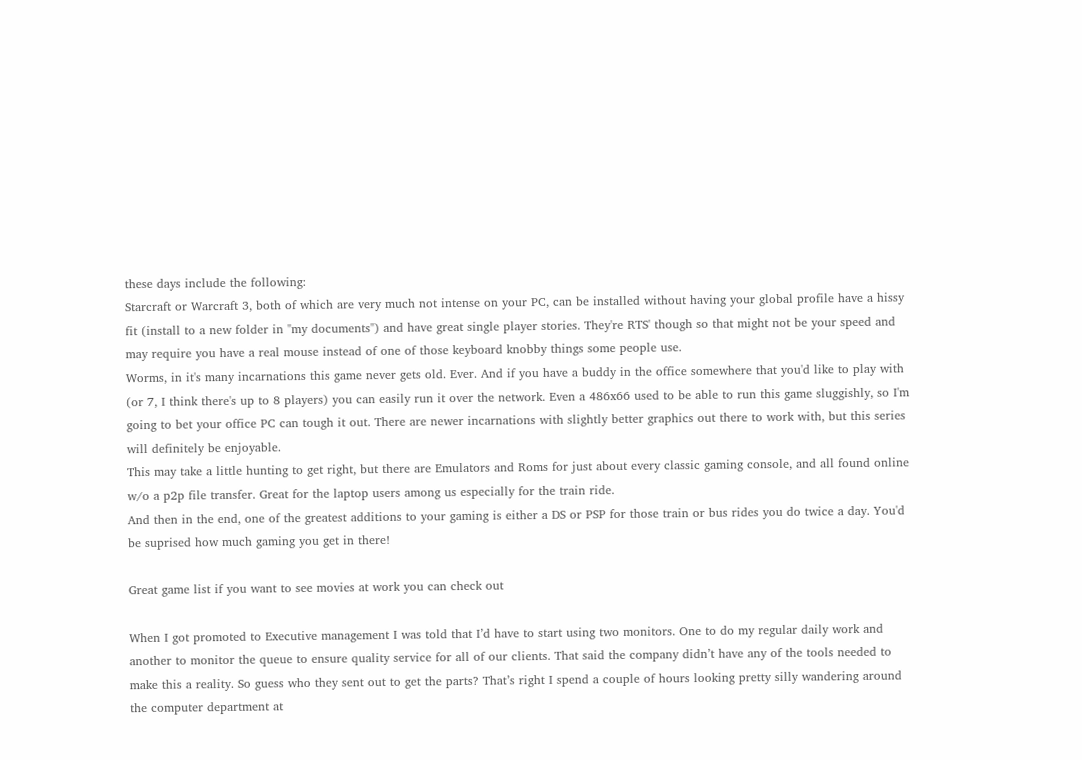these days include the following:
Starcraft or Warcraft 3, both of which are very much not intense on your PC, can be installed without having your global profile have a hissy fit (install to a new folder in "my documents") and have great single player stories. They're RTS' though so that might not be your speed and may require you have a real mouse instead of one of those keyboard knobby things some people use.
Worms, in it's many incarnations this game never gets old. Ever. And if you have a buddy in the office somewhere that you'd like to play with (or 7, I think there's up to 8 players) you can easily run it over the network. Even a 486x66 used to be able to run this game sluggishly, so I'm going to bet your office PC can tough it out. There are newer incarnations with slightly better graphics out there to work with, but this series will definitely be enjoyable.
This may take a little hunting to get right, but there are Emulators and Roms for just about every classic gaming console, and all found online w/o a p2p file transfer. Great for the laptop users among us especially for the train ride.
And then in the end, one of the greatest additions to your gaming is either a DS or PSP for those train or bus rides you do twice a day. You'd be suprised how much gaming you get in there!

Great game list if you want to see movies at work you can check out

When I got promoted to Executive management I was told that I’d have to start using two monitors. One to do my regular daily work and another to monitor the queue to ensure quality service for all of our clients. That said the company didn’t have any of the tools needed to make this a reality. So guess who they sent out to get the parts? That’s right I spend a couple of hours looking pretty silly wandering around the computer department at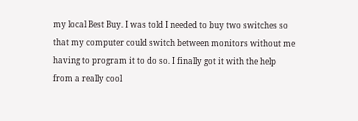my local Best Buy. I was told I needed to buy two switches so that my computer could switch between monitors without me having to program it to do so. I finally got it with the help from a really cool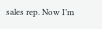sales rep. Now I’m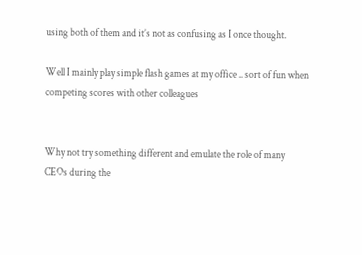using both of them and it’s not as confusing as I once thought.

Well I mainly play simple flash games at my office .. sort of fun when competing scores with other colleagues


Why not try something different and emulate the role of many CEOs during the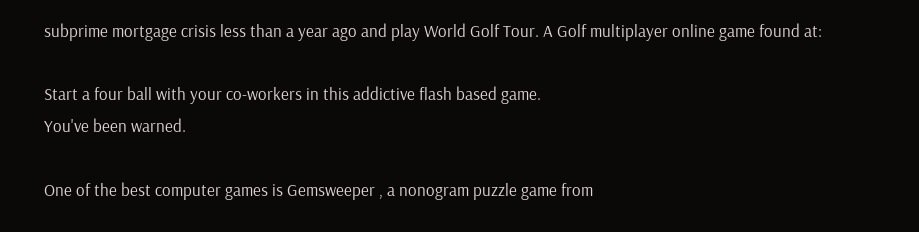subprime mortgage crisis less than a year ago and play World Golf Tour. A Golf multiplayer online game found at:

Start a four ball with your co-workers in this addictive flash based game.
You've been warned.

One of the best computer games is Gemsweeper , a nonogram puzzle game from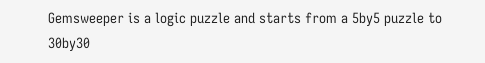Gemsweeper is a logic puzzle and starts from a 5by5 puzzle to 30by30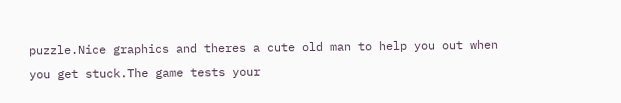puzzle.Nice graphics and theres a cute old man to help you out when you get stuck.The game tests your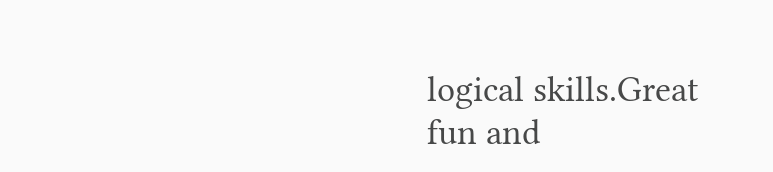logical skills.Great fun and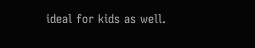ideal for kids as well.